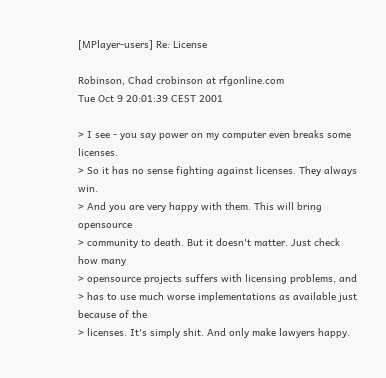[MPlayer-users] Re: License

Robinson, Chad crobinson at rfgonline.com
Tue Oct 9 20:01:39 CEST 2001

> I see - you say power on my computer even breaks some licenses.
> So it has no sense fighting against licenses. They always win.
> And you are very happy with them. This will bring opensource
> community to death. But it doesn't matter. Just check how many
> opensource projects suffers with licensing problems, and
> has to use much worse implementations as available just because of the
> licenses. It's simply shit. And only make lawyers happy.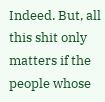Indeed. But, all this shit only matters if the people whose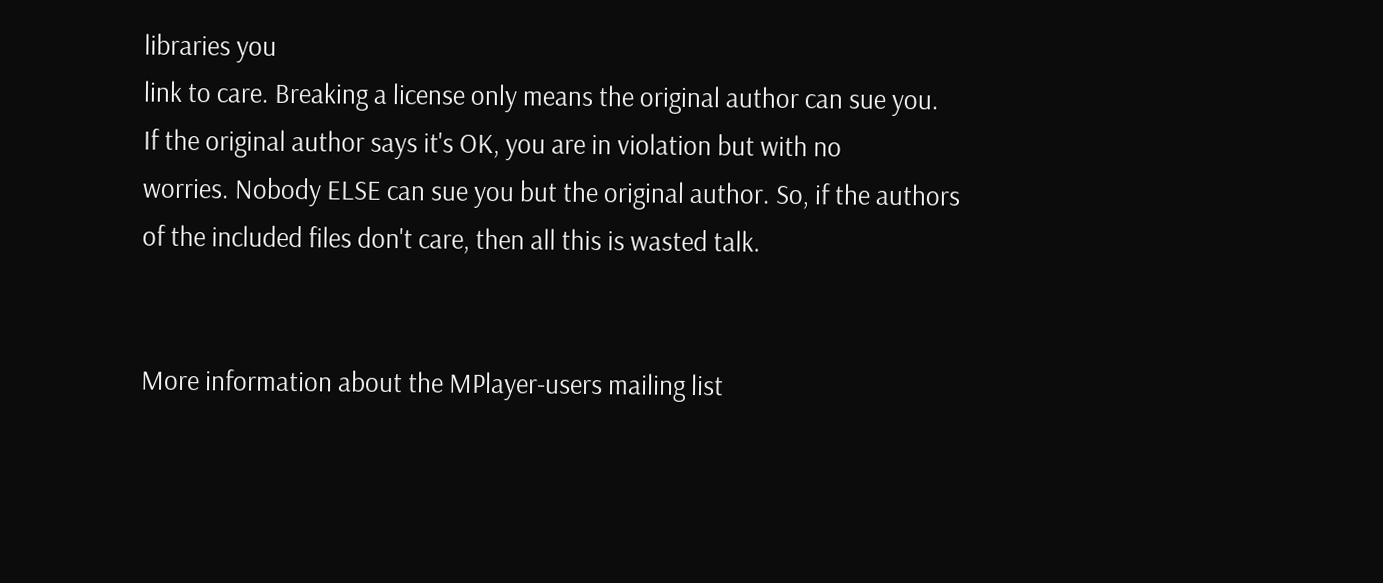libraries you
link to care. Breaking a license only means the original author can sue you.
If the original author says it's OK, you are in violation but with no
worries. Nobody ELSE can sue you but the original author. So, if the authors
of the included files don't care, then all this is wasted talk.


More information about the MPlayer-users mailing list